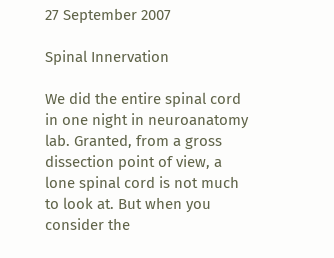27 September 2007

Spinal Innervation

We did the entire spinal cord in one night in neuroanatomy lab. Granted, from a gross dissection point of view, a lone spinal cord is not much to look at. But when you consider the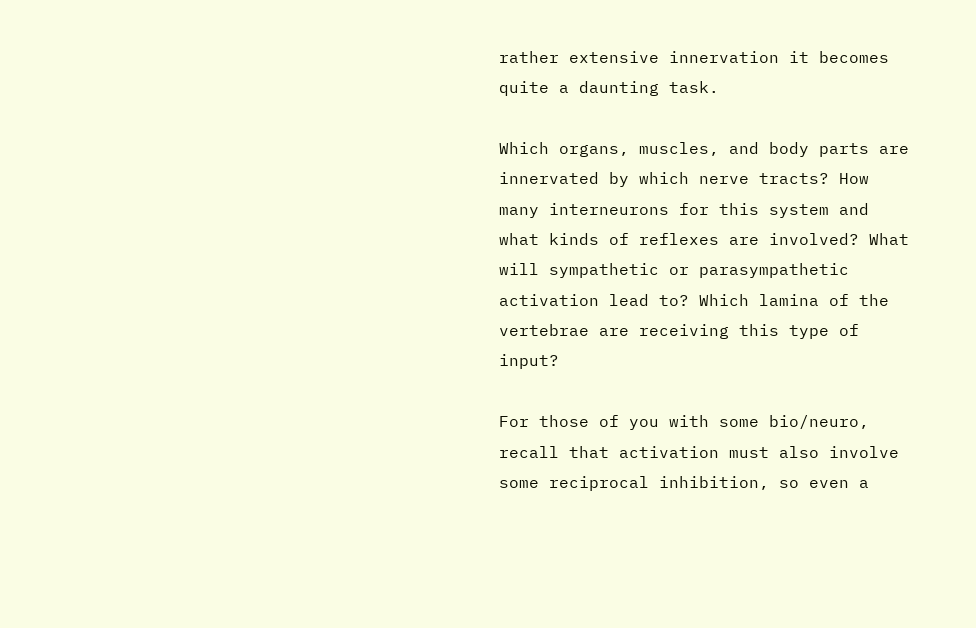rather extensive innervation it becomes quite a daunting task.

Which organs, muscles, and body parts are innervated by which nerve tracts? How many interneurons for this system and what kinds of reflexes are involved? What will sympathetic or parasympathetic activation lead to? Which lamina of the vertebrae are receiving this type of input?

For those of you with some bio/neuro, recall that activation must also involve some reciprocal inhibition, so even a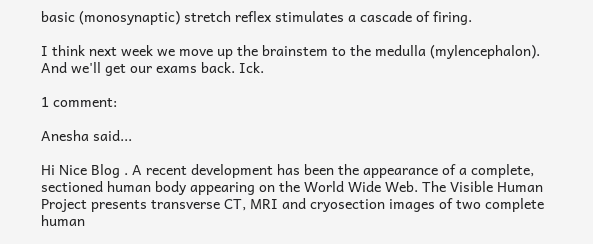basic (monosynaptic) stretch reflex stimulates a cascade of firing.

I think next week we move up the brainstem to the medulla (mylencephalon). And we'll get our exams back. Ick.

1 comment:

Anesha said...

Hi Nice Blog . A recent development has been the appearance of a complete, sectioned human body appearing on the World Wide Web. The Visible Human Project presents transverse CT, MRI and cryosection images of two complete human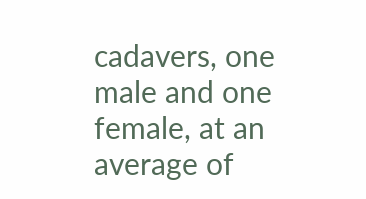cadavers, one male and one female, at an average of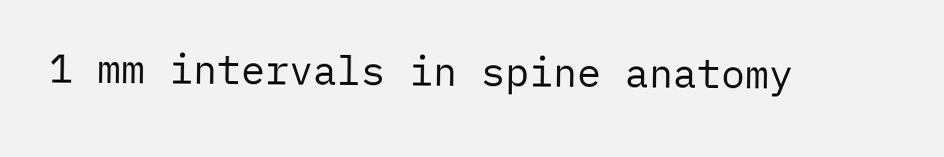1 mm intervals in spine anatomy